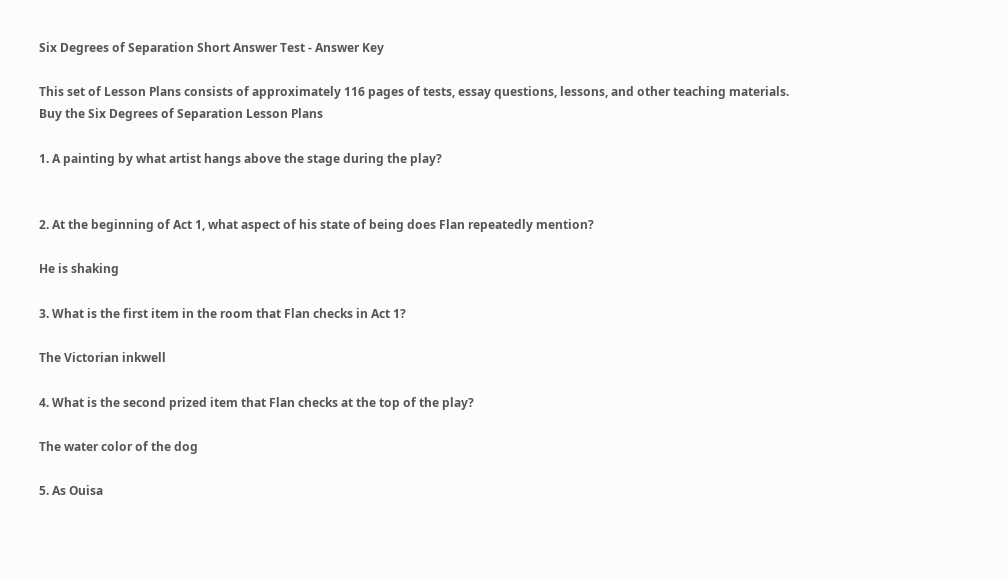Six Degrees of Separation Short Answer Test - Answer Key

This set of Lesson Plans consists of approximately 116 pages of tests, essay questions, lessons, and other teaching materials.
Buy the Six Degrees of Separation Lesson Plans

1. A painting by what artist hangs above the stage during the play?


2. At the beginning of Act 1, what aspect of his state of being does Flan repeatedly mention?

He is shaking

3. What is the first item in the room that Flan checks in Act 1?

The Victorian inkwell

4. What is the second prized item that Flan checks at the top of the play?

The water color of the dog

5. As Ouisa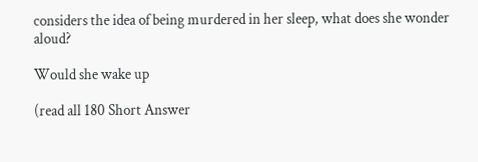considers the idea of being murdered in her sleep, what does she wonder aloud?

Would she wake up

(read all 180 Short Answer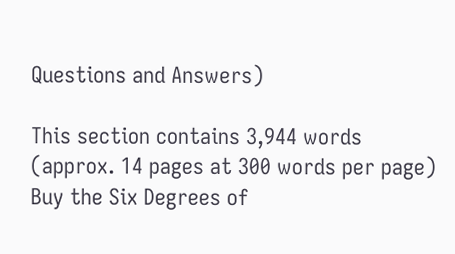Questions and Answers)

This section contains 3,944 words
(approx. 14 pages at 300 words per page)
Buy the Six Degrees of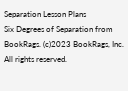Separation Lesson Plans
Six Degrees of Separation from BookRags. (c)2023 BookRags, Inc. All rights reserved.